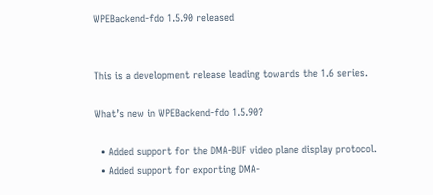WPEBackend-fdo 1.5.90 released


This is a development release leading towards the 1.6 series.

What’s new in WPEBackend-fdo 1.5.90?

  • Added support for the DMA-BUF video plane display protocol.
  • Added support for exporting DMA-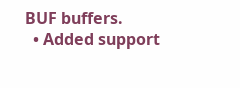BUF buffers.
  • Added support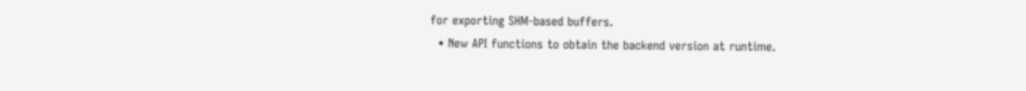for exporting SHM-based buffers.
  • New API functions to obtain the backend version at runtime.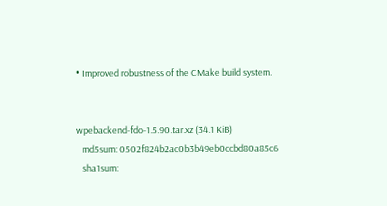• Improved robustness of the CMake build system.


wpebackend-fdo-1.5.90.tar.xz (34.1 KiB)
   md5sum: 0502f824b2ac0b3b49eb0ccbd80a85c6
   sha1sum: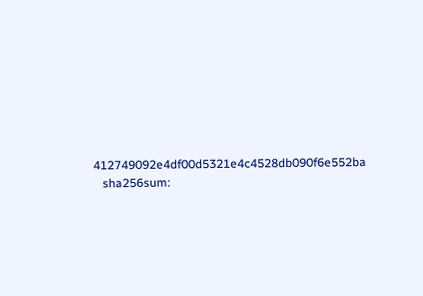412749092e4df00d5321e4c4528db090f6e552ba
   sha256sum: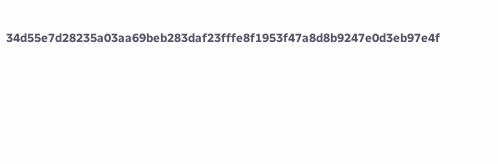34d55e7d28235a03aa69beb283daf23fffe8f1953f47a8d8b9247e0d3eb97e4f